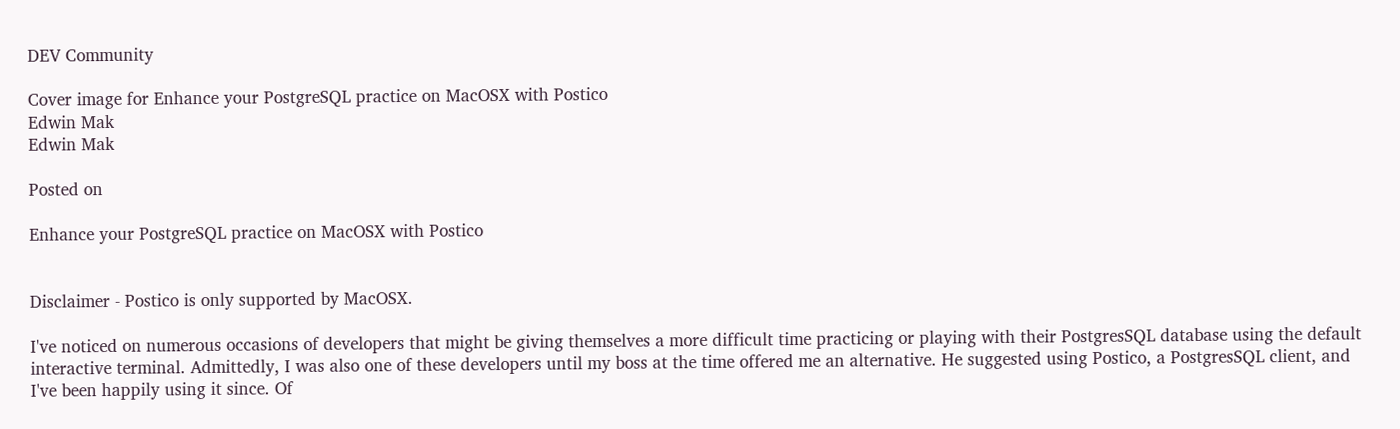DEV Community

Cover image for Enhance your PostgreSQL practice on MacOSX with Postico
Edwin Mak
Edwin Mak

Posted on

Enhance your PostgreSQL practice on MacOSX with Postico


Disclaimer - Postico is only supported by MacOSX.

I've noticed on numerous occasions of developers that might be giving themselves a more difficult time practicing or playing with their PostgresSQL database using the default interactive terminal. Admittedly, I was also one of these developers until my boss at the time offered me an alternative. He suggested using Postico, a PostgresSQL client, and I've been happily using it since. Of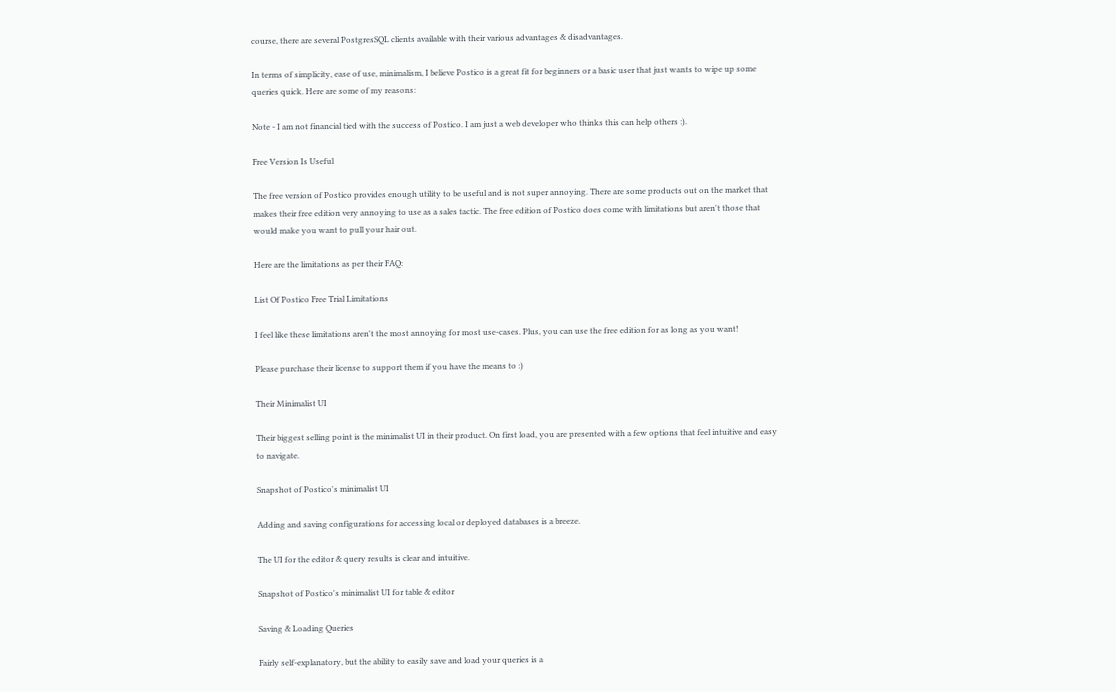course, there are several PostgresSQL clients available with their various advantages & disadvantages.

In terms of simplicity, ease of use, minimalism, I believe Postico is a great fit for beginners or a basic user that just wants to wipe up some queries quick. Here are some of my reasons:

Note - I am not financial tied with the success of Postico. I am just a web developer who thinks this can help others :).

Free Version Is Useful

The free version of Postico provides enough utility to be useful and is not super annoying. There are some products out on the market that makes their free edition very annoying to use as a sales tactic. The free edition of Postico does come with limitations but aren't those that would make you want to pull your hair out.

Here are the limitations as per their FAQ:

List Of Postico Free Trial Limitations

I feel like these limitations aren't the most annoying for most use-cases. Plus, you can use the free edition for as long as you want!

Please purchase their license to support them if you have the means to :)

Their Minimalist UI

Their biggest selling point is the minimalist UI in their product. On first load, you are presented with a few options that feel intuitive and easy to navigate.

Snapshot of Postico's minimalist UI

Adding and saving configurations for accessing local or deployed databases is a breeze.

The UI for the editor & query results is clear and intuitive.

Snapshot of Postico's minimalist UI for table & editor

Saving & Loading Queries

Fairly self-explanatory, but the ability to easily save and load your queries is a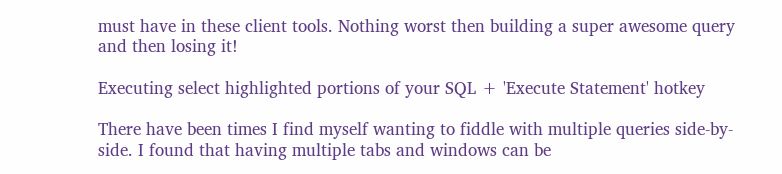must have in these client tools. Nothing worst then building a super awesome query and then losing it!

Executing select highlighted portions of your SQL + 'Execute Statement' hotkey

There have been times I find myself wanting to fiddle with multiple queries side-by-side. I found that having multiple tabs and windows can be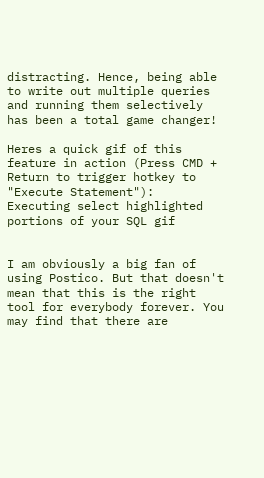distracting. Hence, being able to write out multiple queries and running them selectively has been a total game changer!

Heres a quick gif of this feature in action (Press CMD + Return to trigger hotkey to "Execute Statement"):
Executing select highlighted portions of your SQL gif


I am obviously a big fan of using Postico. But that doesn't mean that this is the right tool for everybody forever. You may find that there are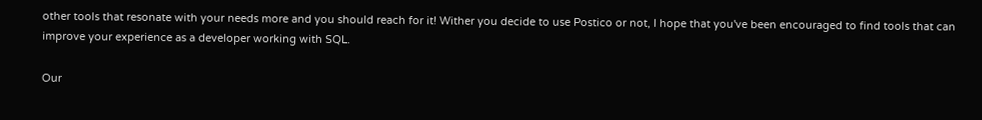other tools that resonate with your needs more and you should reach for it! Wither you decide to use Postico or not, I hope that you've been encouraged to find tools that can improve your experience as a developer working with SQL.

Our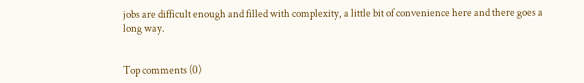jobs are difficult enough and filled with complexity, a little bit of convenience here and there goes a long way.


Top comments (0)